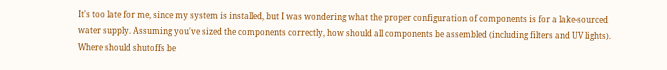It's too late for me, since my system is installed, but I was wondering what the proper configuration of components is for a lake-sourced water supply. Assuming you've sized the components correctly, how should all components be assembled (including filters and UV lights). Where should shutoffs be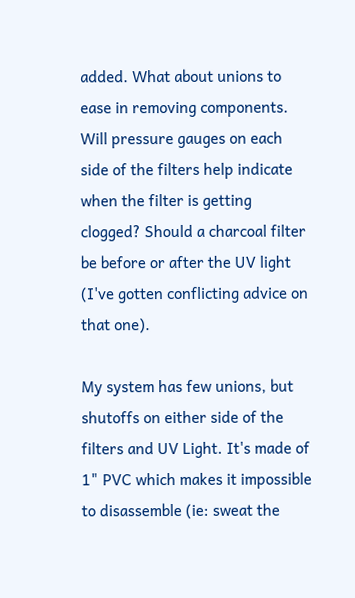added. What about unions to ease in removing components. Will pressure gauges on each side of the filters help indicate when the filter is getting clogged? Should a charcoal filter be before or after the UV light (I've gotten conflicting advice on that one).

My system has few unions, but shutoffs on either side of the filters and UV Light. It's made of 1" PVC which makes it impossible to disassemble (ie: sweat the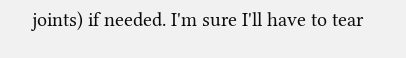joints) if needed. I'm sure I'll have to tear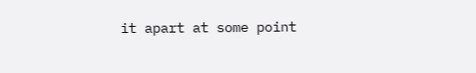it apart at some point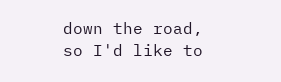down the road, so I'd like to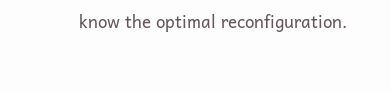know the optimal reconfiguration.